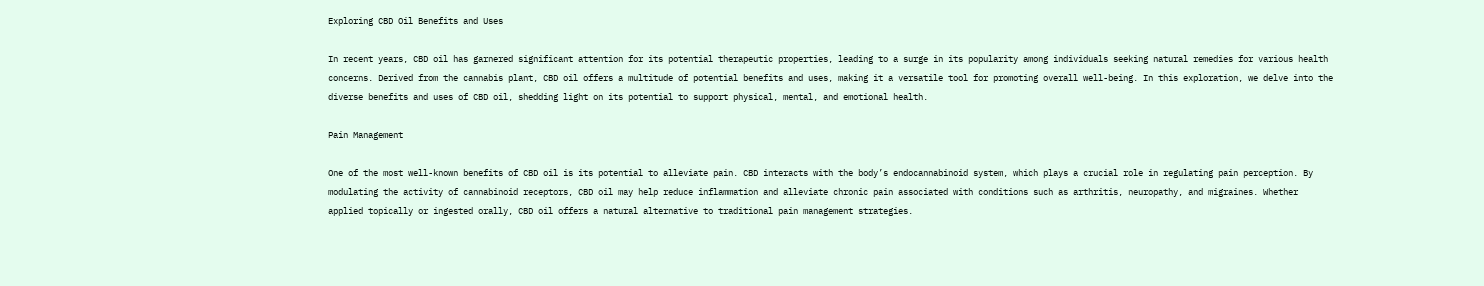Exploring CBD Oil Benefits and Uses

In recent years, CBD oil has garnered significant attention for its potential therapeutic properties, leading to a surge in its popularity among individuals seeking natural remedies for various health concerns. Derived from the cannabis plant, CBD oil offers a multitude of potential benefits and uses, making it a versatile tool for promoting overall well-being. In this exploration, we delve into the diverse benefits and uses of CBD oil, shedding light on its potential to support physical, mental, and emotional health.

Pain Management

One of the most well-known benefits of CBD oil is its potential to alleviate pain. CBD interacts with the body’s endocannabinoid system, which plays a crucial role in regulating pain perception. By modulating the activity of cannabinoid receptors, CBD oil may help reduce inflammation and alleviate chronic pain associated with conditions such as arthritis, neuropathy, and migraines. Whether applied topically or ingested orally, CBD oil offers a natural alternative to traditional pain management strategies.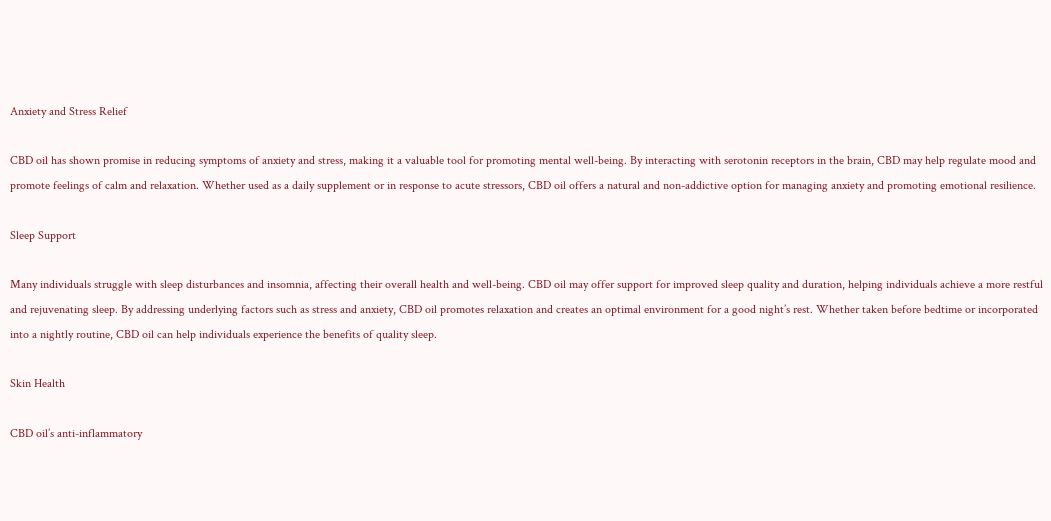Anxiety and Stress Relief

CBD oil has shown promise in reducing symptoms of anxiety and stress, making it a valuable tool for promoting mental well-being. By interacting with serotonin receptors in the brain, CBD may help regulate mood and promote feelings of calm and relaxation. Whether used as a daily supplement or in response to acute stressors, CBD oil offers a natural and non-addictive option for managing anxiety and promoting emotional resilience.

Sleep Support

Many individuals struggle with sleep disturbances and insomnia, affecting their overall health and well-being. CBD oil may offer support for improved sleep quality and duration, helping individuals achieve a more restful and rejuvenating sleep. By addressing underlying factors such as stress and anxiety, CBD oil promotes relaxation and creates an optimal environment for a good night’s rest. Whether taken before bedtime or incorporated into a nightly routine, CBD oil can help individuals experience the benefits of quality sleep.

Skin Health

CBD oil’s anti-inflammatory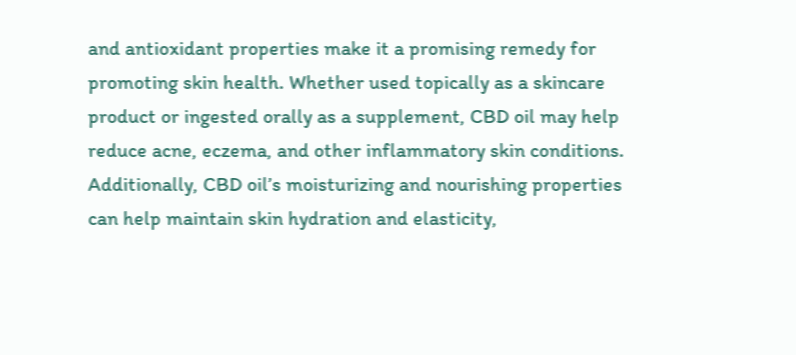and antioxidant properties make it a promising remedy for promoting skin health. Whether used topically as a skincare product or ingested orally as a supplement, CBD oil may help reduce acne, eczema, and other inflammatory skin conditions. Additionally, CBD oil’s moisturizing and nourishing properties can help maintain skin hydration and elasticity,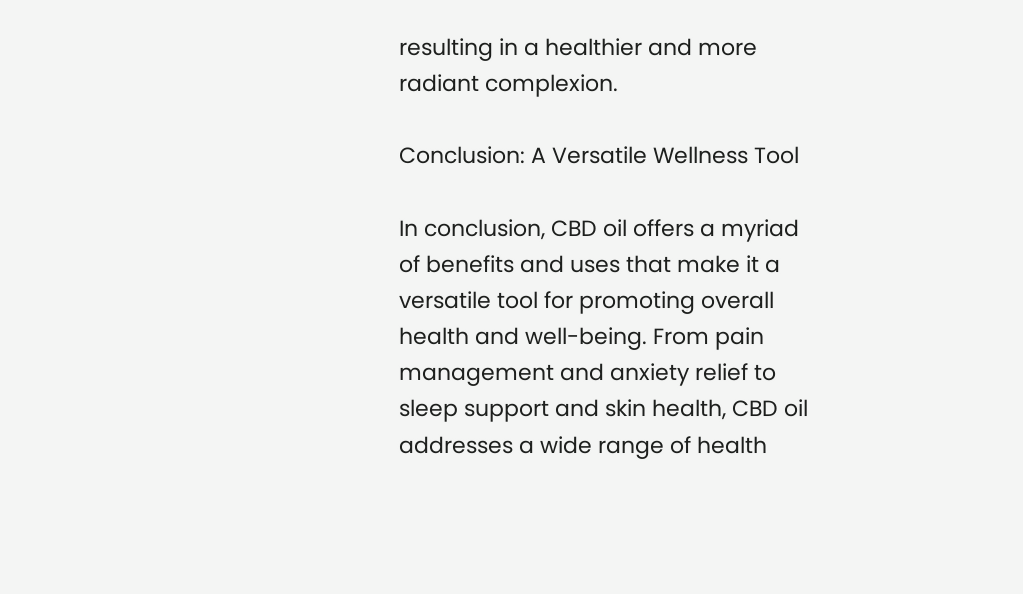resulting in a healthier and more radiant complexion.

Conclusion: A Versatile Wellness Tool

In conclusion, CBD oil offers a myriad of benefits and uses that make it a versatile tool for promoting overall health and well-being. From pain management and anxiety relief to sleep support and skin health, CBD oil addresses a wide range of health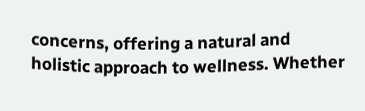concerns, offering a natural and holistic approach to wellness. Whether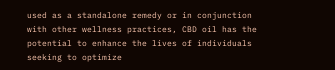used as a standalone remedy or in conjunction with other wellness practices, CBD oil has the potential to enhance the lives of individuals seeking to optimize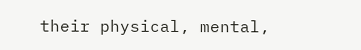their physical, mental,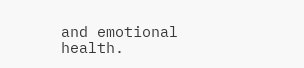and emotional health.